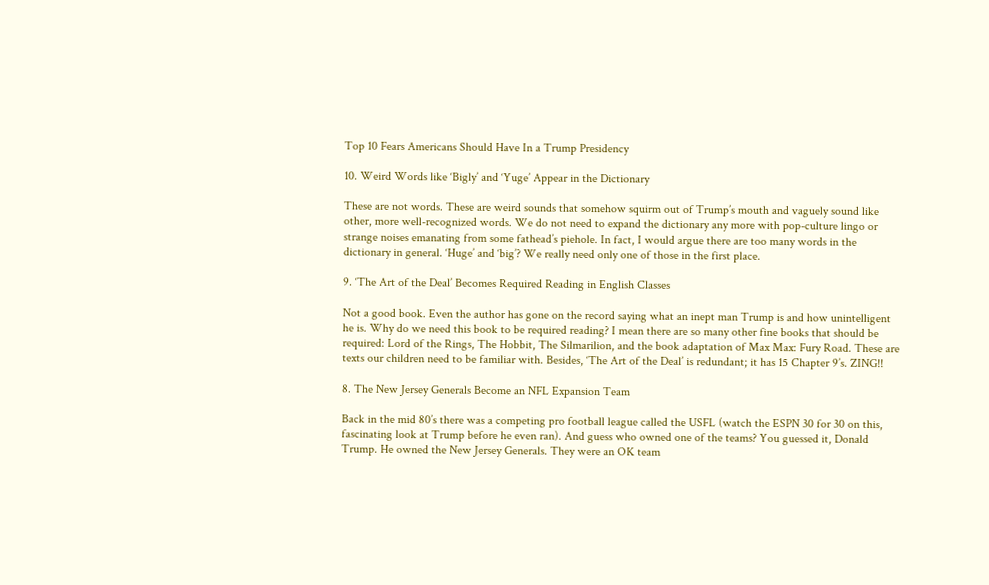Top 10 Fears Americans Should Have In a Trump Presidency

10. Weird Words like ‘Bigly’ and ‘Yuge’ Appear in the Dictionary

These are not words. These are weird sounds that somehow squirm out of Trump’s mouth and vaguely sound like other, more well-recognized words. We do not need to expand the dictionary any more with pop-culture lingo or strange noises emanating from some fathead’s piehole. In fact, I would argue there are too many words in the dictionary in general. ‘Huge’ and ‘big’? We really need only one of those in the first place.

9. ‘The Art of the Deal’ Becomes Required Reading in English Classes

Not a good book. Even the author has gone on the record saying what an inept man Trump is and how unintelligent he is. Why do we need this book to be required reading? I mean there are so many other fine books that should be required: Lord of the Rings, The Hobbit, The Silmarilion, and the book adaptation of Max Max: Fury Road. These are texts our children need to be familiar with. Besides, ‘The Art of the Deal’ is redundant; it has 15 Chapter 9’s. ZING!!

8. The New Jersey Generals Become an NFL Expansion Team

Back in the mid 80’s there was a competing pro football league called the USFL (watch the ESPN 30 for 30 on this, fascinating look at Trump before he even ran). And guess who owned one of the teams? You guessed it, Donald Trump. He owned the New Jersey Generals. They were an OK team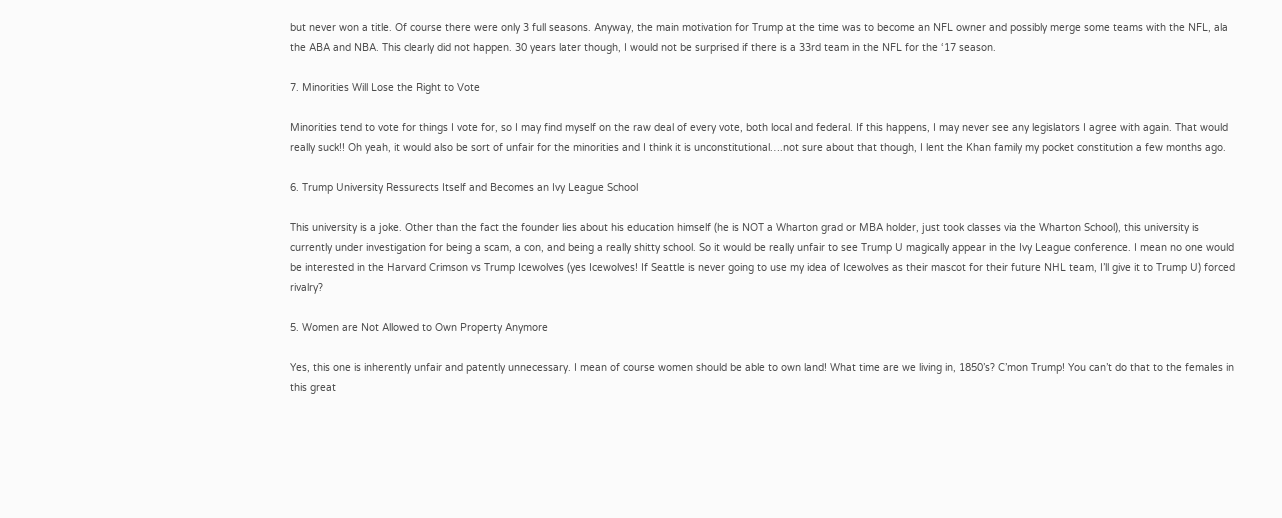but never won a title. Of course there were only 3 full seasons. Anyway, the main motivation for Trump at the time was to become an NFL owner and possibly merge some teams with the NFL, ala the ABA and NBA. This clearly did not happen. 30 years later though, I would not be surprised if there is a 33rd team in the NFL for the ‘17 season.

7. Minorities Will Lose the Right to Vote

Minorities tend to vote for things I vote for, so I may find myself on the raw deal of every vote, both local and federal. If this happens, I may never see any legislators I agree with again. That would really suck!! Oh yeah, it would also be sort of unfair for the minorities and I think it is unconstitutional….not sure about that though, I lent the Khan family my pocket constitution a few months ago.

6. Trump University Ressurects Itself and Becomes an Ivy League School

This university is a joke. Other than the fact the founder lies about his education himself (he is NOT a Wharton grad or MBA holder, just took classes via the Wharton School), this university is currently under investigation for being a scam, a con, and being a really shitty school. So it would be really unfair to see Trump U magically appear in the Ivy League conference. I mean no one would be interested in the Harvard Crimson vs Trump Icewolves (yes Icewolves! If Seattle is never going to use my idea of Icewolves as their mascot for their future NHL team, I’ll give it to Trump U) forced rivalry?

5. Women are Not Allowed to Own Property Anymore

Yes, this one is inherently unfair and patently unnecessary. I mean of course women should be able to own land! What time are we living in, 1850’s? C’mon Trump! You can’t do that to the females in this great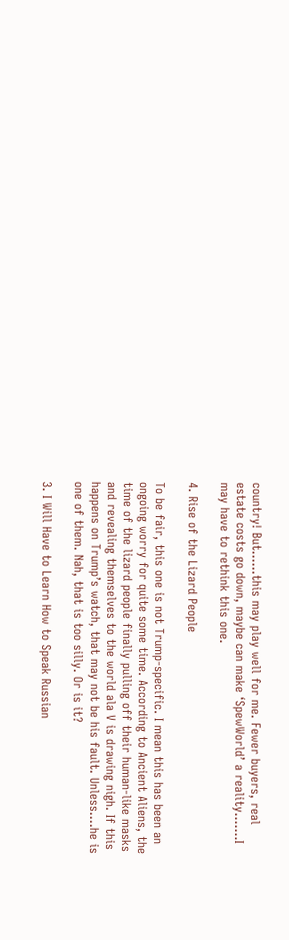country! But……this may play well for me. Fewer buyers, real estate costs go down, maybe can make ‘SpewWorld’ a reality…….I may have to rethink this one.

4. Rise of the Lizard People

To be fair, this one is not Trump-specific. I mean this has been an ongoing worry for quite some time. According to Ancient Aliens, the time of the lizard people finally pulling off their human-like masks and revealing themselves to the world ala V is drawing nigh. If this happens on Trump’s watch, that may not be his fault. Unless….he is one of them. Nah, that is too silly. Or is it?

3. I Will Have to Learn How to Speak Russian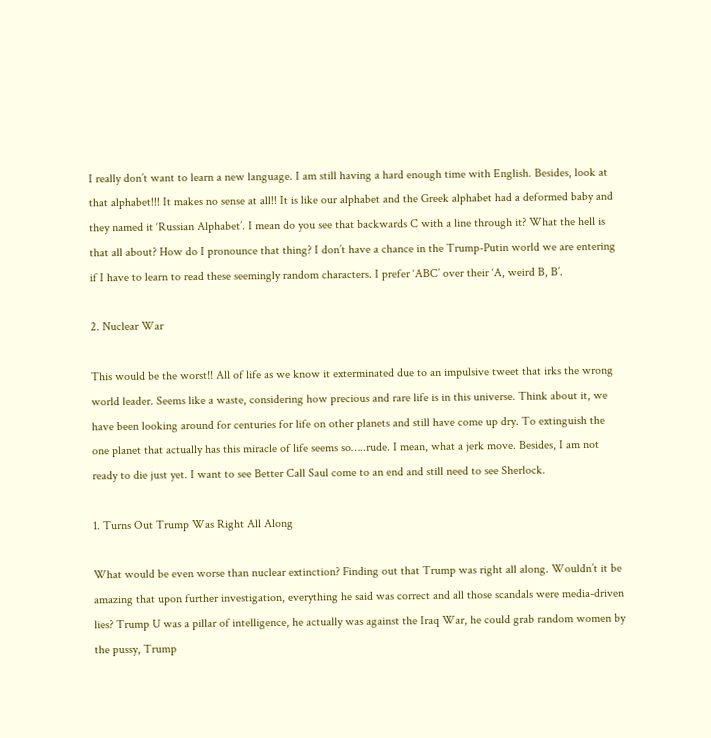I really don’t want to learn a new language. I am still having a hard enough time with English. Besides, look at that alphabet!!! It makes no sense at all!! It is like our alphabet and the Greek alphabet had a deformed baby and they named it ‘Russian Alphabet’. I mean do you see that backwards C with a line through it? What the hell is that all about? How do I pronounce that thing? I don’t have a chance in the Trump-Putin world we are entering if I have to learn to read these seemingly random characters. I prefer ‘ABC’ over their ‘A, weird B, B’.

2. Nuclear War

This would be the worst!! All of life as we know it exterminated due to an impulsive tweet that irks the wrong world leader. Seems like a waste, considering how precious and rare life is in this universe. Think about it, we have been looking around for centuries for life on other planets and still have come up dry. To extinguish the one planet that actually has this miracle of life seems so…..rude. I mean, what a jerk move. Besides, I am not ready to die just yet. I want to see Better Call Saul come to an end and still need to see Sherlock.

1. Turns Out Trump Was Right All Along

What would be even worse than nuclear extinction? Finding out that Trump was right all along. Wouldn’t it be amazing that upon further investigation, everything he said was correct and all those scandals were media-driven lies? Trump U was a pillar of intelligence, he actually was against the Iraq War, he could grab random women by the pussy, Trump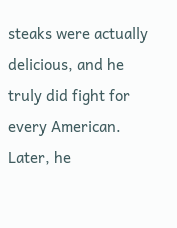steaks were actually delicious, and he truly did fight for every American. Later, he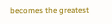becomes the greatest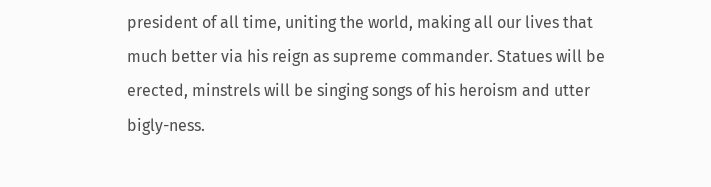president of all time, uniting the world, making all our lives that much better via his reign as supreme commander. Statues will be erected, minstrels will be singing songs of his heroism and utter bigly-ness.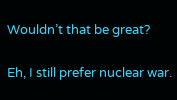Wouldn’t that be great?

Eh, I still prefer nuclear war.